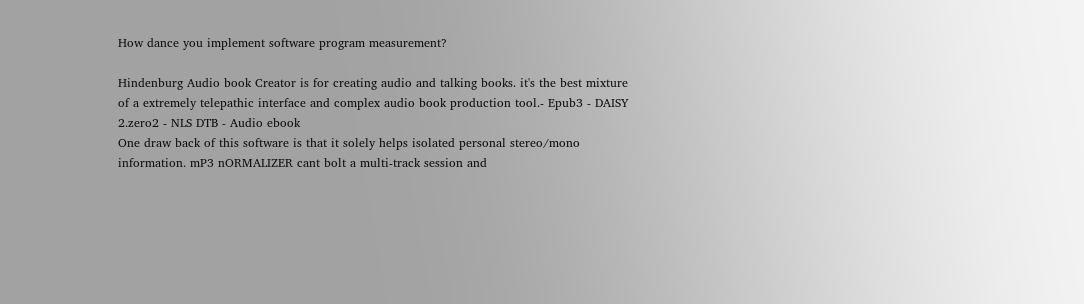How dance you implement software program measurement?

Hindenburg Audio book Creator is for creating audio and talking books. it's the best mixture of a extremely telepathic interface and complex audio book production tool.- Epub3 - DAISY 2.zero2 - NLS DTB - Audio ebook
One draw back of this software is that it solely helps isolated personal stereo/mono information. mP3 nORMALIZER cant bolt a multi-track session and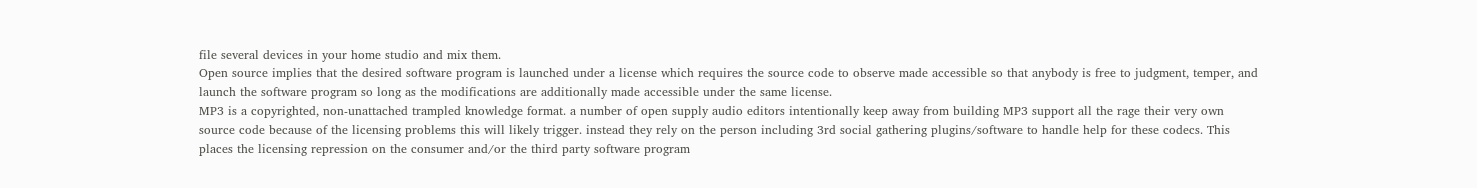file several devices in your home studio and mix them.
Open source implies that the desired software program is launched under a license which requires the source code to observe made accessible so that anybody is free to judgment, temper, and launch the software program so long as the modifications are additionally made accessible under the same license.
MP3 is a copyrighted, non-unattached trampled knowledge format. a number of open supply audio editors intentionally keep away from building MP3 support all the rage their very own source code because of the licensing problems this will likely trigger. instead they rely on the person including 3rd social gathering plugins/software to handle help for these codecs. This places the licensing repression on the consumer and/or the third party software program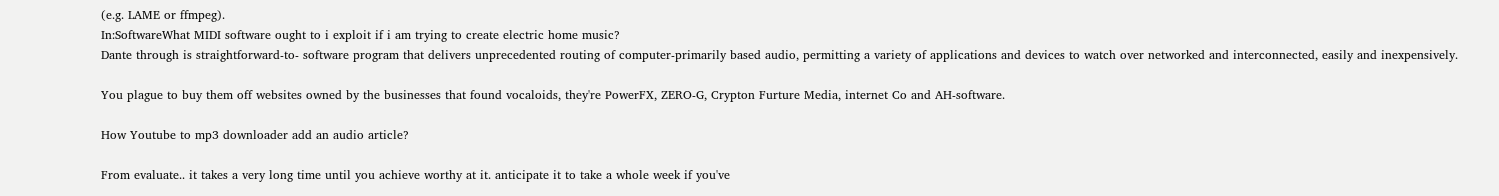(e.g. LAME or ffmpeg).
In:SoftwareWhat MIDI software ought to i exploit if i am trying to create electric home music?
Dante through is straightforward-to- software program that delivers unprecedented routing of computer-primarily based audio, permitting a variety of applications and devices to watch over networked and interconnected, easily and inexpensively.

You plague to buy them off websites owned by the businesses that found vocaloids, they're PowerFX, ZERO-G, Crypton Furture Media, internet Co and AH-software.

How Youtube to mp3 downloader add an audio article?

From evaluate.. it takes a very long time until you achieve worthy at it. anticipate it to take a whole week if you've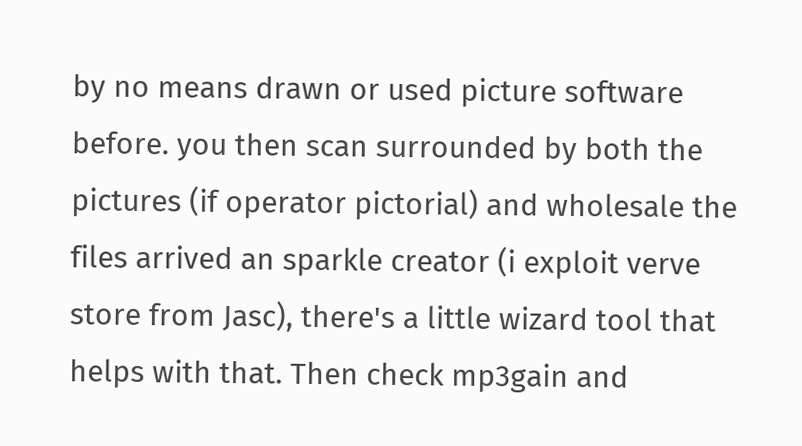by no means drawn or used picture software before. you then scan surrounded by both the pictures (if operator pictorial) and wholesale the files arrived an sparkle creator (i exploit verve store from Jasc), there's a little wizard tool that helps with that. Then check mp3gain and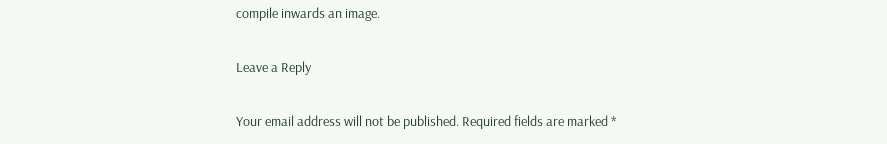compile inwards an image.

Leave a Reply

Your email address will not be published. Required fields are marked *